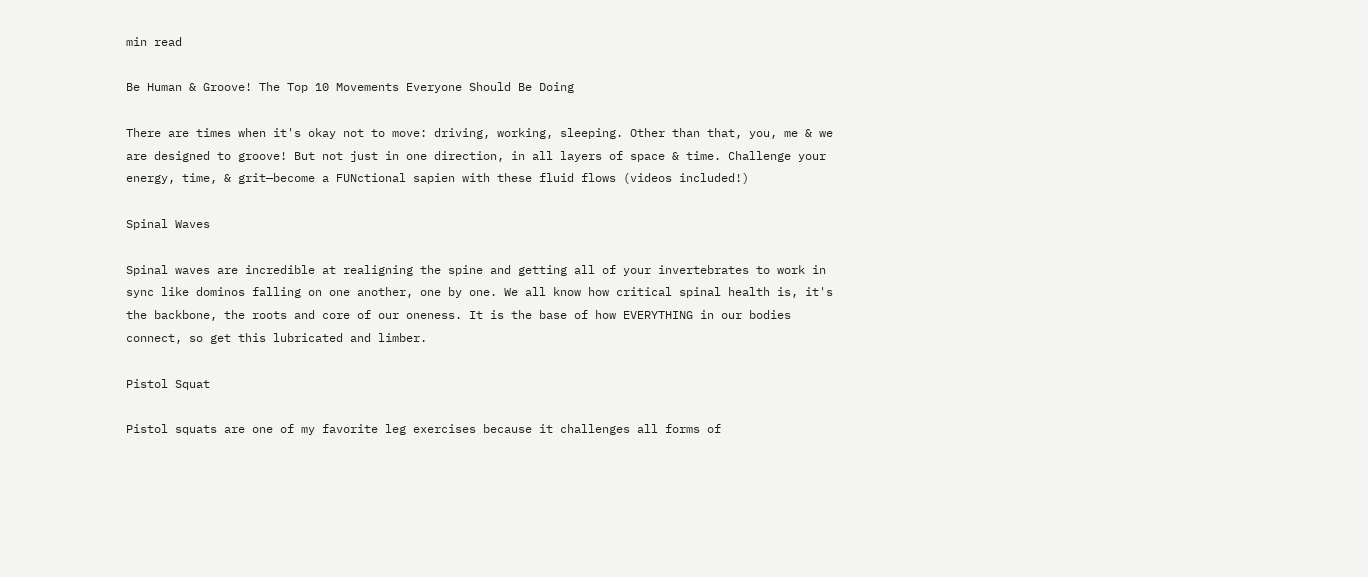min read

Be Human & Groove! The Top 10 Movements Everyone Should Be Doing

There are times when it's okay not to move: driving, working, sleeping. Other than that, you, me & we are designed to groove! But not just in one direction, in all layers of space & time. Challenge your energy, time, & grit—become a FUNctional sapien with these fluid flows (videos included!)

Spinal Waves

Spinal waves are incredible at realigning the spine and getting all of your invertebrates to work in sync like dominos falling on one another, one by one. We all know how critical spinal health is, it's the backbone, the roots and core of our oneness. It is the base of how EVERYTHING in our bodies connect, so get this lubricated and limber.

Pistol Squat

Pistol squats are one of my favorite leg exercises because it challenges all forms of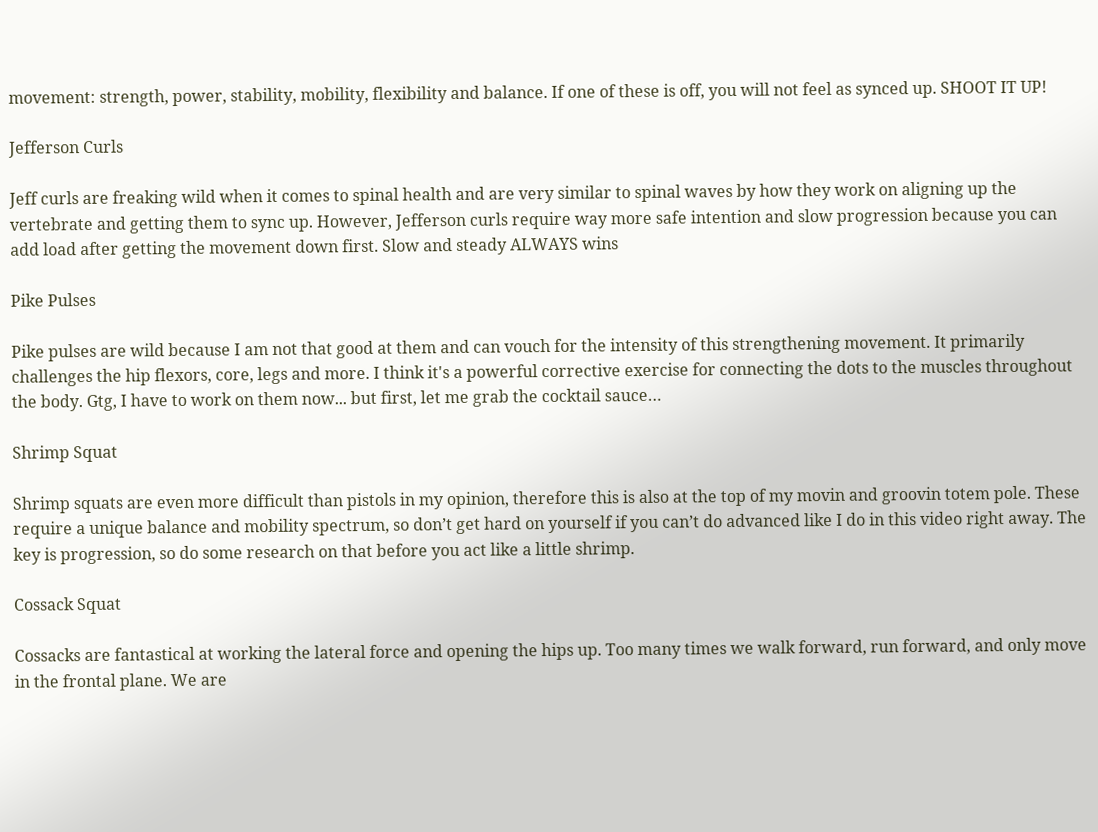movement: strength, power, stability, mobility, flexibility and balance. If one of these is off, you will not feel as synced up. SHOOT IT UP!

Jefferson Curls

Jeff curls are freaking wild when it comes to spinal health and are very similar to spinal waves by how they work on aligning up the vertebrate and getting them to sync up. However, Jefferson curls require way more safe intention and slow progression because you can add load after getting the movement down first. Slow and steady ALWAYS wins

Pike Pulses

Pike pulses are wild because I am not that good at them and can vouch for the intensity of this strengthening movement. It primarily challenges the hip flexors, core, legs and more. I think it's a powerful corrective exercise for connecting the dots to the muscles throughout the body. Gtg, I have to work on them now... but first, let me grab the cocktail sauce…

Shrimp Squat

Shrimp squats are even more difficult than pistols in my opinion, therefore this is also at the top of my movin and groovin totem pole. These require a unique balance and mobility spectrum, so don’t get hard on yourself if you can’t do advanced like I do in this video right away. The key is progression, so do some research on that before you act like a little shrimp.

Cossack Squat

Cossacks are fantastical at working the lateral force and opening the hips up. Too many times we walk forward, run forward, and only move in the frontal plane. We are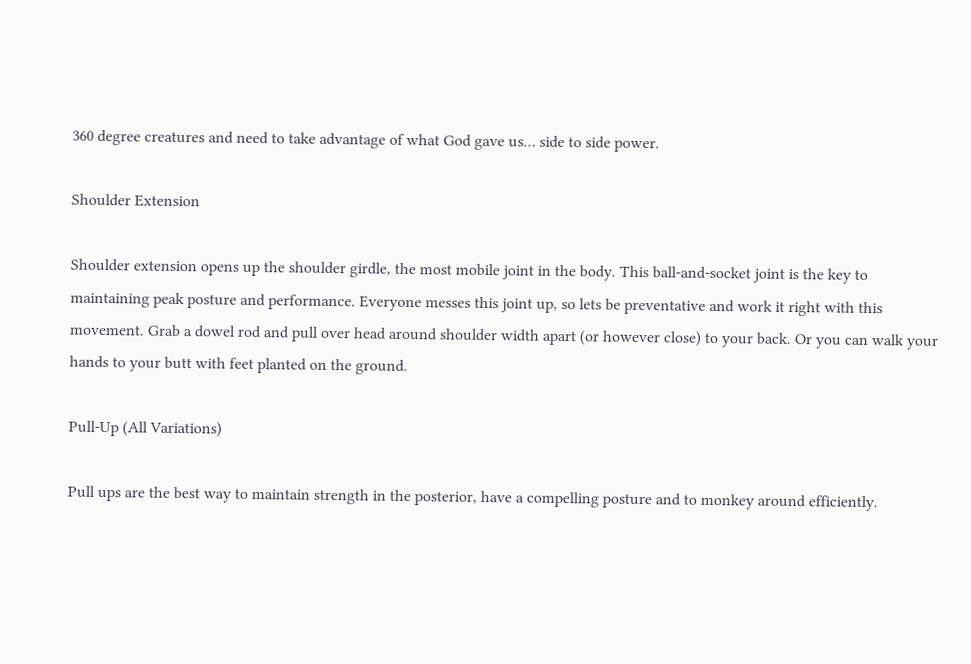360 degree creatures and need to take advantage of what God gave us… side to side power.

Shoulder Extension

Shoulder extension opens up the shoulder girdle, the most mobile joint in the body. This ball-and-socket joint is the key to maintaining peak posture and performance. Everyone messes this joint up, so lets be preventative and work it right with this movement. Grab a dowel rod and pull over head around shoulder width apart (or however close) to your back. Or you can walk your hands to your butt with feet planted on the ground.

Pull-Up (All Variations)

Pull ups are the best way to maintain strength in the posterior, have a compelling posture and to monkey around efficiently.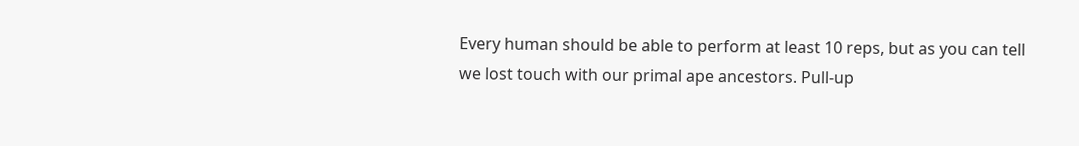Every human should be able to perform at least 10 reps, but as you can tell we lost touch with our primal ape ancestors. Pull-up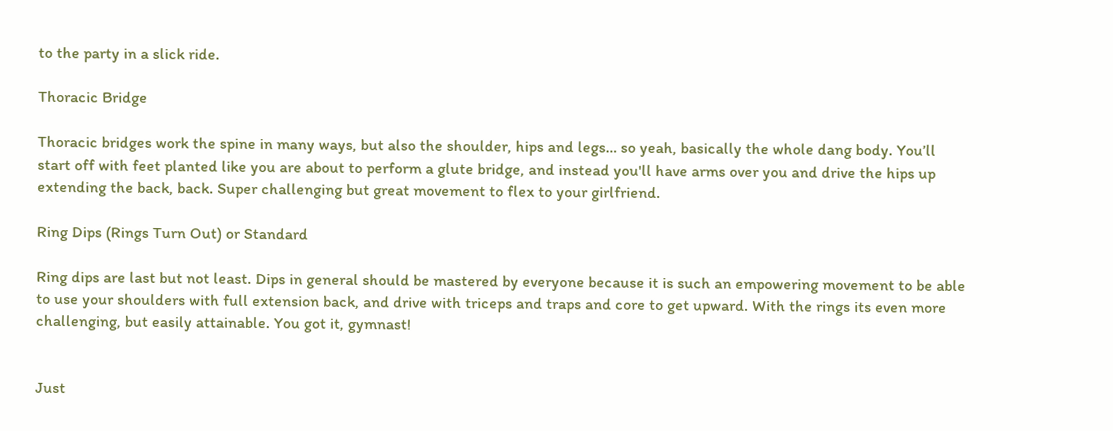to the party in a slick ride.

Thoracic Bridge

Thoracic bridges work the spine in many ways, but also the shoulder, hips and legs… so yeah, basically the whole dang body. You’ll start off with feet planted like you are about to perform a glute bridge, and instead you'll have arms over you and drive the hips up extending the back, back. Super challenging but great movement to flex to your girlfriend.

Ring Dips (Rings Turn Out) or Standard

Ring dips are last but not least. Dips in general should be mastered by everyone because it is such an empowering movement to be able to use your shoulders with full extension back, and drive with triceps and traps and core to get upward. With the rings its even more challenging, but easily attainable. You got it, gymnast!


Just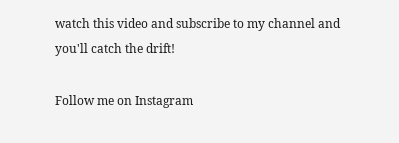watch this video and subscribe to my channel and you'll catch the drift!

Follow me on Instagram